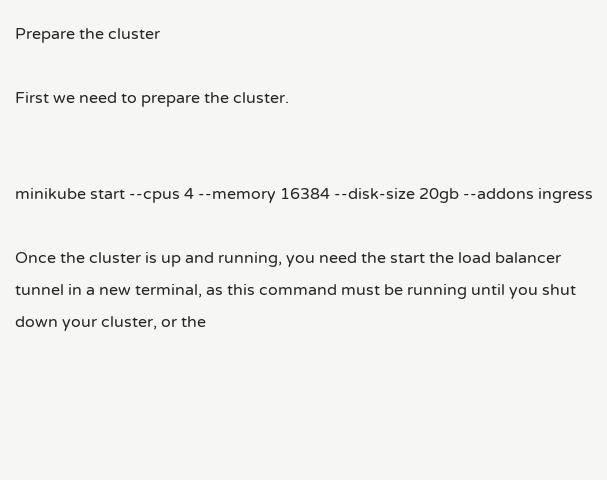Prepare the cluster

First we need to prepare the cluster.


minikube start --cpus 4 --memory 16384 --disk-size 20gb --addons ingress

Once the cluster is up and running, you need the start the load balancer tunnel in a new terminal, as this command must be running until you shut down your cluster, or the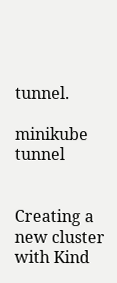tunnel.

minikube tunnel


Creating a new cluster with Kind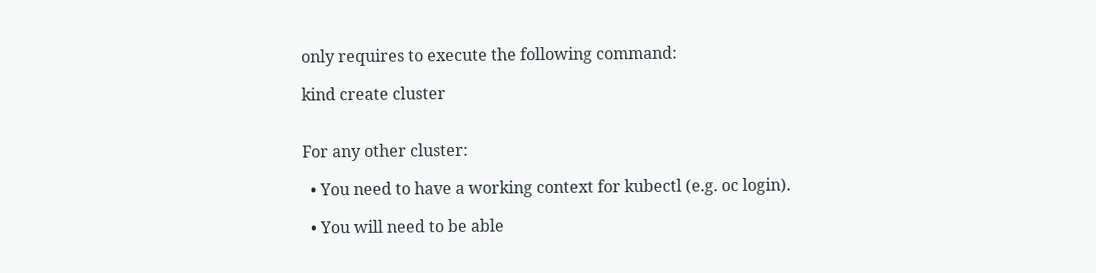only requires to execute the following command:

kind create cluster


For any other cluster:

  • You need to have a working context for kubectl (e.g. oc login).

  • You will need to be able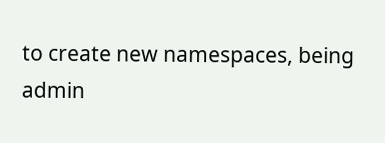to create new namespaces, being admin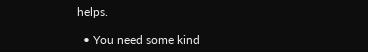helps.

  • You need some kind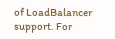of LoadBalancer support. For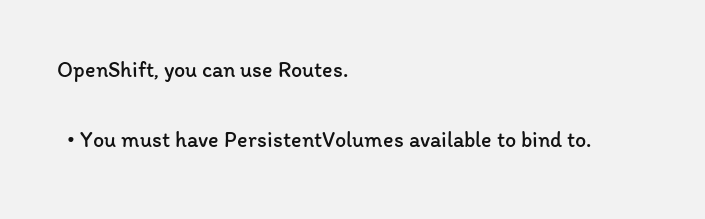OpenShift, you can use Routes.

  • You must have PersistentVolumes available to bind to.